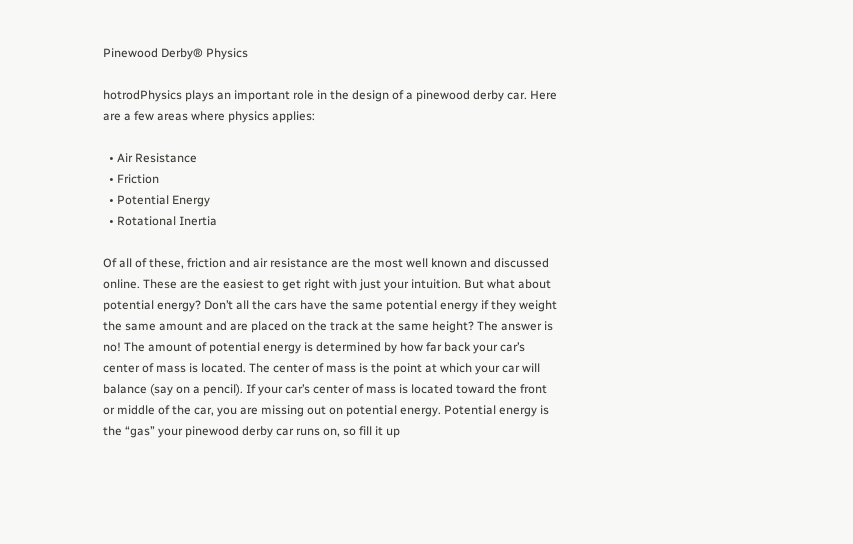Pinewood Derby® Physics

hotrodPhysics plays an important role in the design of a pinewood derby car. Here are a few areas where physics applies:

  • Air Resistance
  • Friction
  • Potential Energy
  • Rotational Inertia

Of all of these, friction and air resistance are the most well known and discussed online. These are the easiest to get right with just your intuition. But what about potential energy? Don’t all the cars have the same potential energy if they weight the same amount and are placed on the track at the same height? The answer is no! The amount of potential energy is determined by how far back your car’s center of mass is located. The center of mass is the point at which your car will balance (say on a pencil). If your car’s center of mass is located toward the front or middle of the car, you are missing out on potential energy. Potential energy is the “gas” your pinewood derby car runs on, so fill it up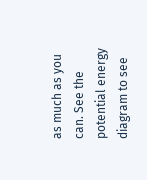as much as you can. See the potential energy diagram to see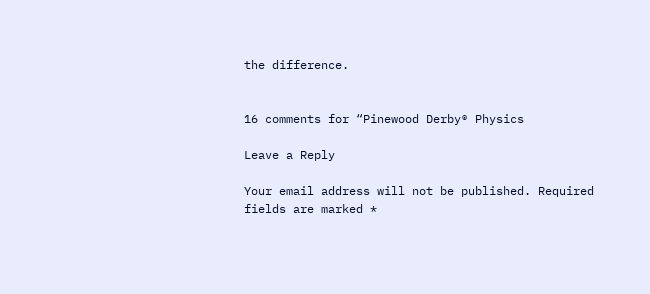the difference.


16 comments for “Pinewood Derby® Physics

Leave a Reply

Your email address will not be published. Required fields are marked *